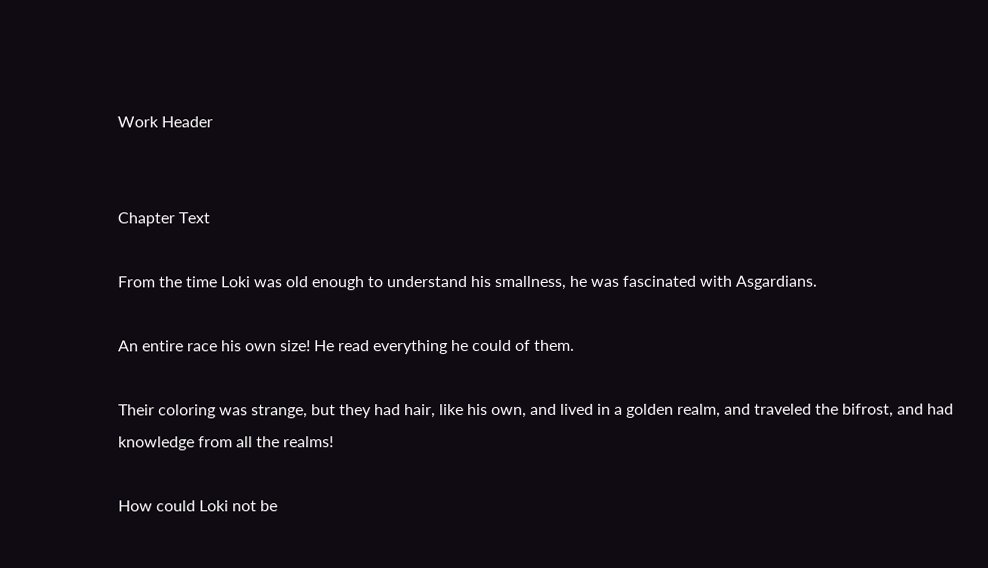Work Header


Chapter Text

From the time Loki was old enough to understand his smallness, he was fascinated with Asgardians.

An entire race his own size! He read everything he could of them.

Their coloring was strange, but they had hair, like his own, and lived in a golden realm, and traveled the bifrost, and had knowledge from all the realms!

How could Loki not be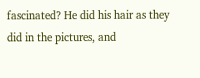fascinated? He did his hair as they did in the pictures, and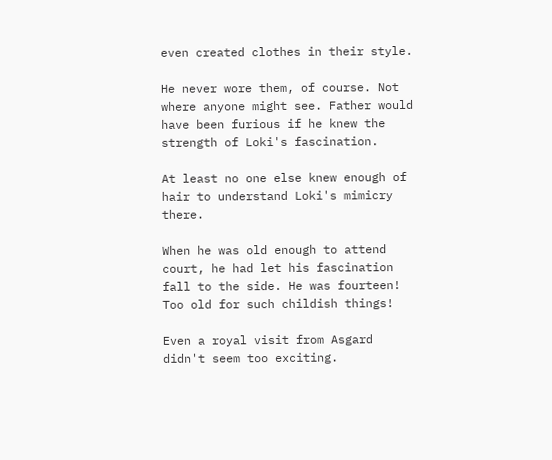even created clothes in their style.

He never wore them, of course. Not where anyone might see. Father would have been furious if he knew the strength of Loki's fascination.

At least no one else knew enough of hair to understand Loki's mimicry there.

When he was old enough to attend court, he had let his fascination fall to the side. He was fourteen! Too old for such childish things!

Even a royal visit from Asgard didn't seem too exciting.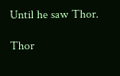Until he saw Thor.

Thor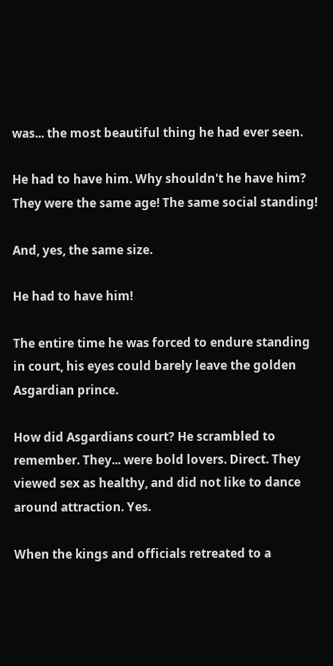was... the most beautiful thing he had ever seen.

He had to have him. Why shouldn't he have him? They were the same age! The same social standing!

And, yes, the same size.

He had to have him!

The entire time he was forced to endure standing in court, his eyes could barely leave the golden Asgardian prince.

How did Asgardians court? He scrambled to remember. They... were bold lovers. Direct. They viewed sex as healthy, and did not like to dance around attraction. Yes.

When the kings and officials retreated to a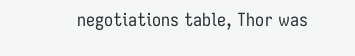negotiations table, Thor was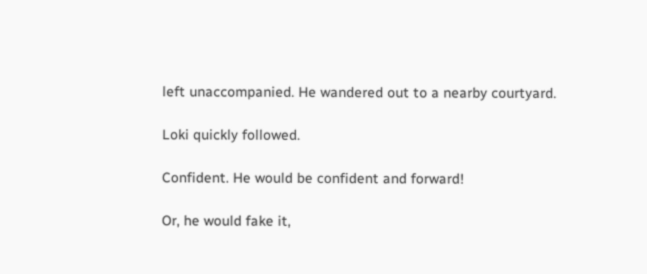left unaccompanied. He wandered out to a nearby courtyard.

Loki quickly followed.

Confident. He would be confident and forward!

Or, he would fake it,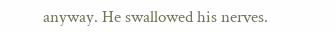anyway. He swallowed his nerves.